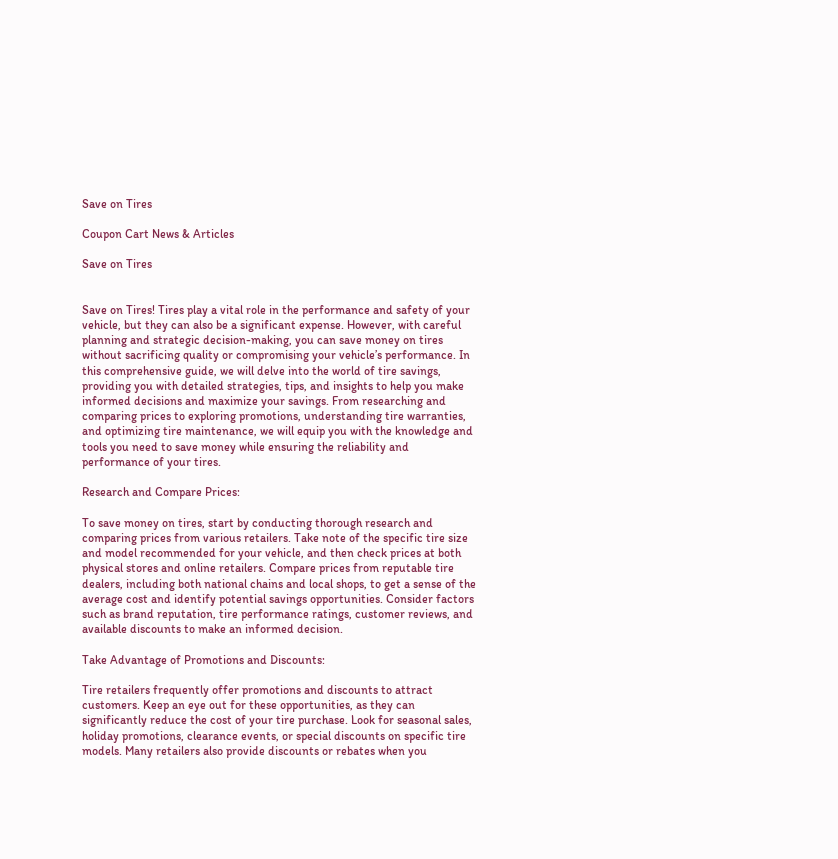Save on Tires

Coupon Cart News & Articles

Save on Tires


Save on Tires! Tires play a vital role in the performance and safety of your vehicle, but they can also be a significant expense. However, with careful planning and strategic decision-making, you can save money on tires without sacrificing quality or compromising your vehicle’s performance. In this comprehensive guide, we will delve into the world of tire savings, providing you with detailed strategies, tips, and insights to help you make informed decisions and maximize your savings. From researching and comparing prices to exploring promotions, understanding tire warranties, and optimizing tire maintenance, we will equip you with the knowledge and tools you need to save money while ensuring the reliability and performance of your tires.

Research and Compare Prices:

To save money on tires, start by conducting thorough research and comparing prices from various retailers. Take note of the specific tire size and model recommended for your vehicle, and then check prices at both physical stores and online retailers. Compare prices from reputable tire dealers, including both national chains and local shops, to get a sense of the average cost and identify potential savings opportunities. Consider factors such as brand reputation, tire performance ratings, customer reviews, and available discounts to make an informed decision.

Take Advantage of Promotions and Discounts:

Tire retailers frequently offer promotions and discounts to attract customers. Keep an eye out for these opportunities, as they can significantly reduce the cost of your tire purchase. Look for seasonal sales, holiday promotions, clearance events, or special discounts on specific tire models. Many retailers also provide discounts or rebates when you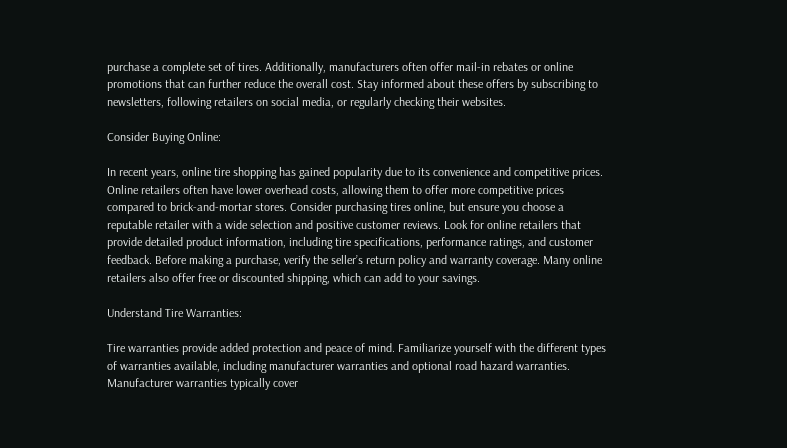purchase a complete set of tires. Additionally, manufacturers often offer mail-in rebates or online promotions that can further reduce the overall cost. Stay informed about these offers by subscribing to newsletters, following retailers on social media, or regularly checking their websites.

Consider Buying Online:

In recent years, online tire shopping has gained popularity due to its convenience and competitive prices. Online retailers often have lower overhead costs, allowing them to offer more competitive prices compared to brick-and-mortar stores. Consider purchasing tires online, but ensure you choose a reputable retailer with a wide selection and positive customer reviews. Look for online retailers that provide detailed product information, including tire specifications, performance ratings, and customer feedback. Before making a purchase, verify the seller’s return policy and warranty coverage. Many online retailers also offer free or discounted shipping, which can add to your savings.

Understand Tire Warranties:

Tire warranties provide added protection and peace of mind. Familiarize yourself with the different types of warranties available, including manufacturer warranties and optional road hazard warranties. Manufacturer warranties typically cover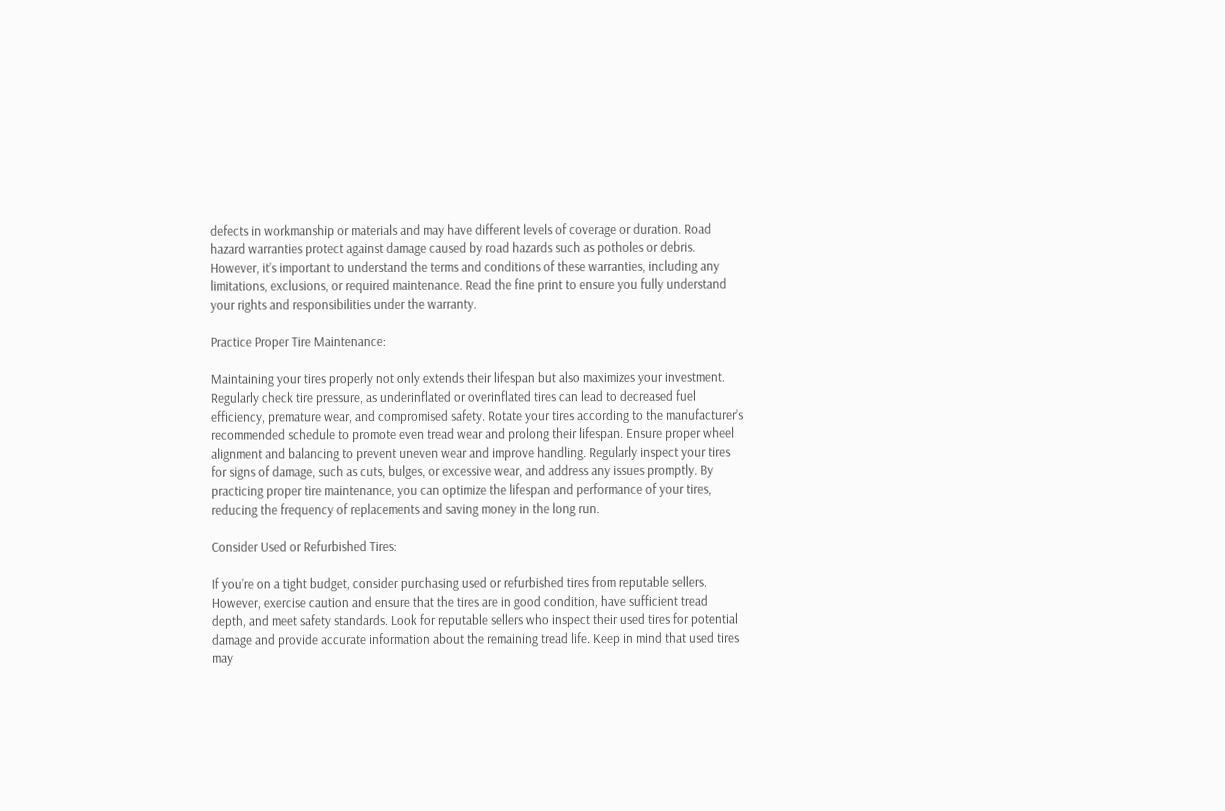defects in workmanship or materials and may have different levels of coverage or duration. Road hazard warranties protect against damage caused by road hazards such as potholes or debris. However, it’s important to understand the terms and conditions of these warranties, including any limitations, exclusions, or required maintenance. Read the fine print to ensure you fully understand your rights and responsibilities under the warranty.

Practice Proper Tire Maintenance:

Maintaining your tires properly not only extends their lifespan but also maximizes your investment. Regularly check tire pressure, as underinflated or overinflated tires can lead to decreased fuel efficiency, premature wear, and compromised safety. Rotate your tires according to the manufacturer’s recommended schedule to promote even tread wear and prolong their lifespan. Ensure proper wheel alignment and balancing to prevent uneven wear and improve handling. Regularly inspect your tires for signs of damage, such as cuts, bulges, or excessive wear, and address any issues promptly. By practicing proper tire maintenance, you can optimize the lifespan and performance of your tires, reducing the frequency of replacements and saving money in the long run.

Consider Used or Refurbished Tires:

If you’re on a tight budget, consider purchasing used or refurbished tires from reputable sellers. However, exercise caution and ensure that the tires are in good condition, have sufficient tread depth, and meet safety standards. Look for reputable sellers who inspect their used tires for potential damage and provide accurate information about the remaining tread life. Keep in mind that used tires may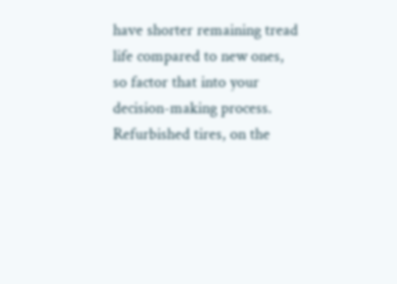have shorter remaining tread life compared to new ones, so factor that into your decision-making process. Refurbished tires, on the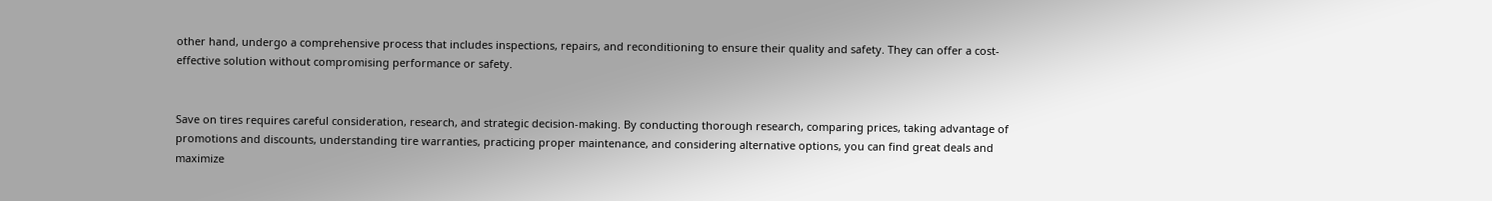other hand, undergo a comprehensive process that includes inspections, repairs, and reconditioning to ensure their quality and safety. They can offer a cost-effective solution without compromising performance or safety.


Save on tires requires careful consideration, research, and strategic decision-making. By conducting thorough research, comparing prices, taking advantage of promotions and discounts, understanding tire warranties, practicing proper maintenance, and considering alternative options, you can find great deals and maximize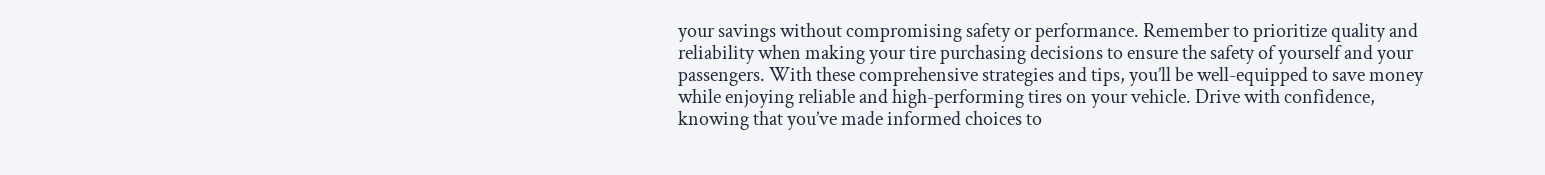your savings without compromising safety or performance. Remember to prioritize quality and reliability when making your tire purchasing decisions to ensure the safety of yourself and your passengers. With these comprehensive strategies and tips, you’ll be well-equipped to save money while enjoying reliable and high-performing tires on your vehicle. Drive with confidence, knowing that you’ve made informed choices to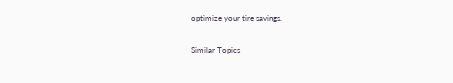optimize your tire savings.

Similar Topics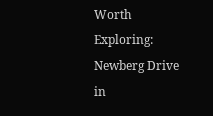Worth Exploring: Newberg Drive in